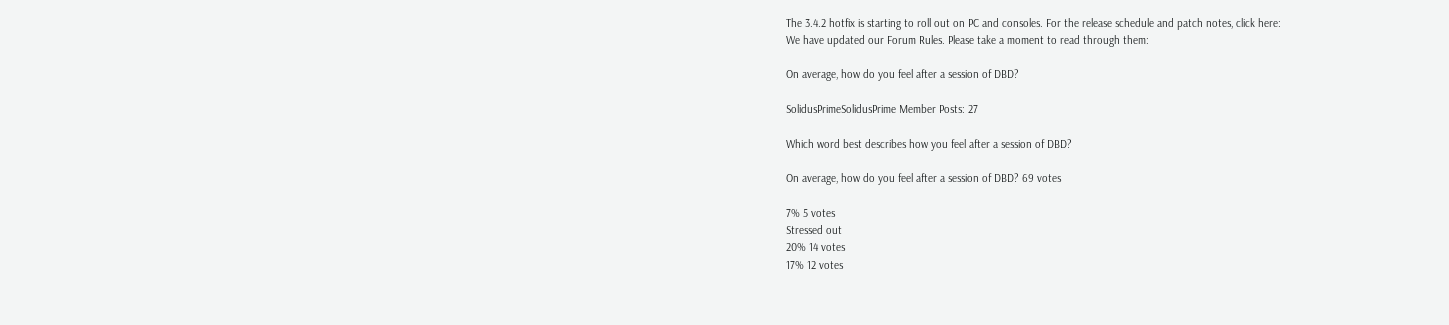The 3.4.2 hotfix is starting to roll out on PC and consoles. For the release schedule and patch notes, click here:
We have updated our Forum Rules. Please take a moment to read through them:

On average, how do you feel after a session of DBD?

SolidusPrimeSolidusPrime Member Posts: 27

Which word best describes how you feel after a session of DBD?

On average, how do you feel after a session of DBD? 69 votes

7% 5 votes
Stressed out
20% 14 votes
17% 12 votes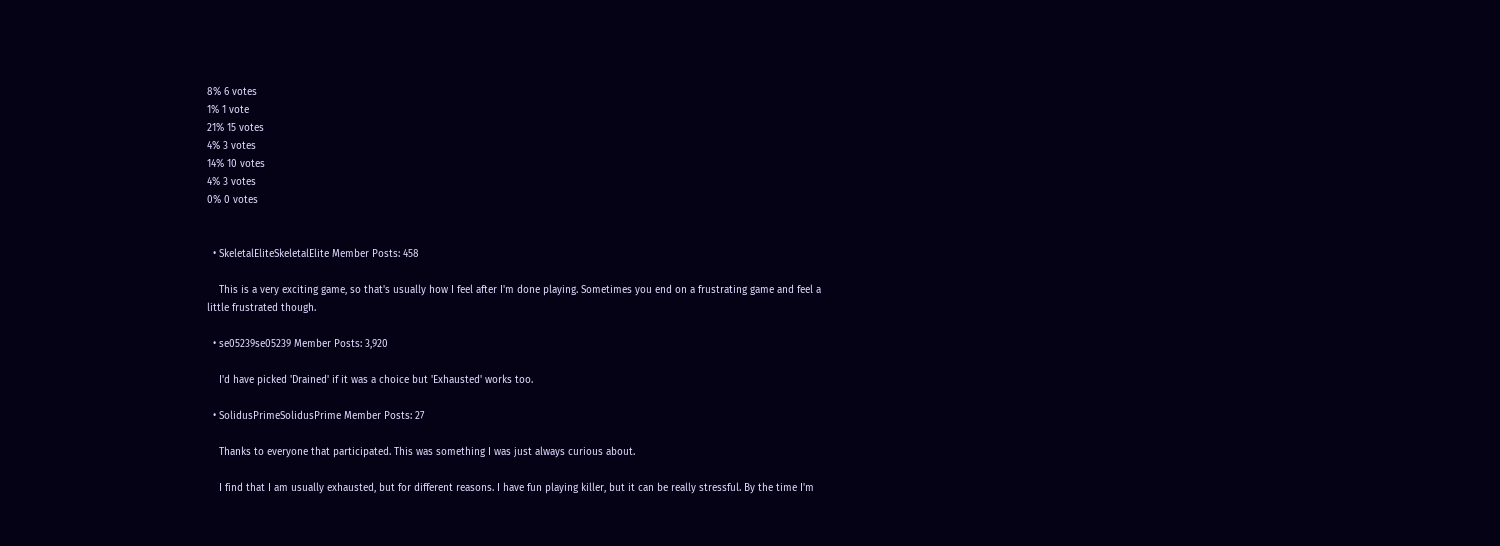8% 6 votes
1% 1 vote
21% 15 votes
4% 3 votes
14% 10 votes
4% 3 votes
0% 0 votes


  • SkeletalEliteSkeletalElite Member Posts: 458

    This is a very exciting game, so that's usually how I feel after I'm done playing. Sometimes you end on a frustrating game and feel a little frustrated though.

  • se05239se05239 Member Posts: 3,920

    I'd have picked 'Drained' if it was a choice but 'Exhausted' works too.

  • SolidusPrimeSolidusPrime Member Posts: 27

    Thanks to everyone that participated. This was something I was just always curious about.

    I find that I am usually exhausted, but for different reasons. I have fun playing killer, but it can be really stressful. By the time I'm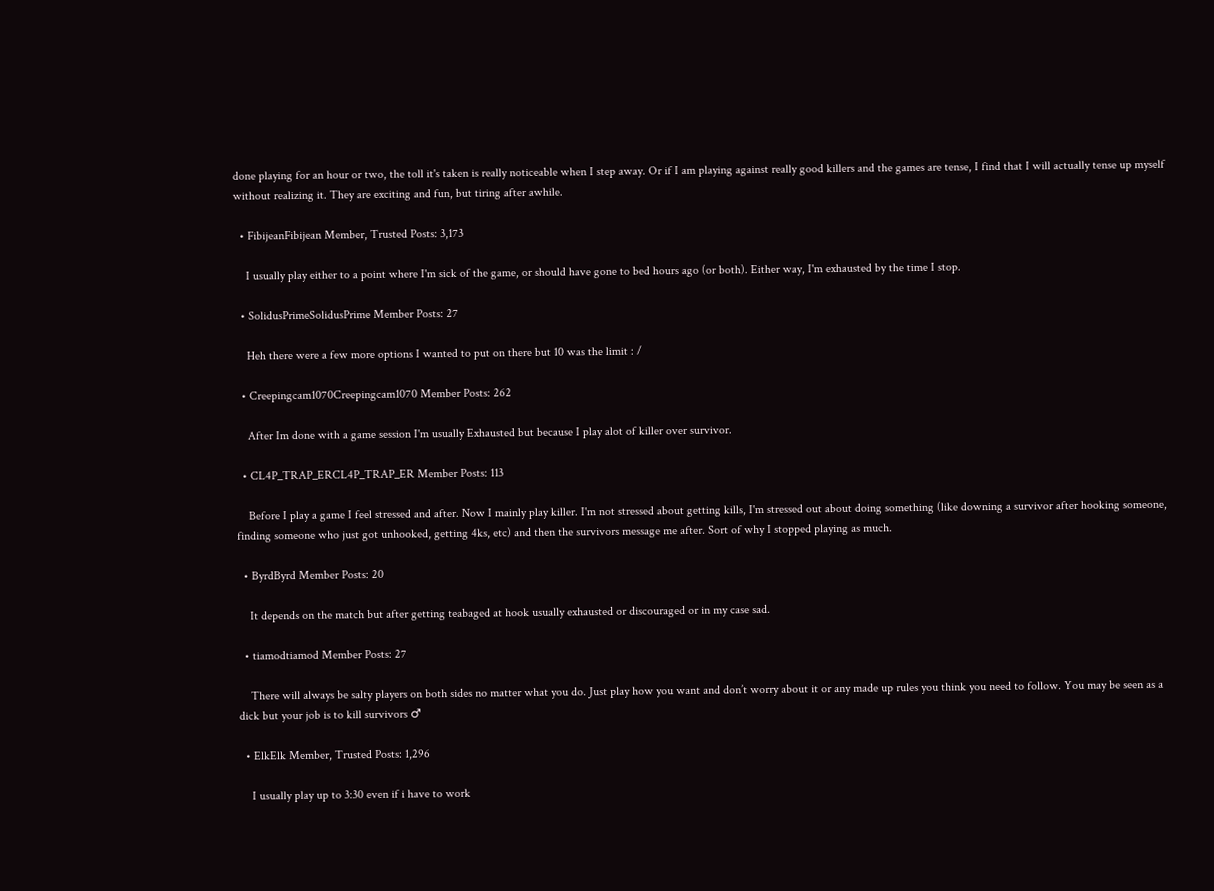done playing for an hour or two, the toll it's taken is really noticeable when I step away. Or if I am playing against really good killers and the games are tense, I find that I will actually tense up myself without realizing it. They are exciting and fun, but tiring after awhile.

  • FibijeanFibijean Member, Trusted Posts: 3,173

    I usually play either to a point where I'm sick of the game, or should have gone to bed hours ago (or both). Either way, I'm exhausted by the time I stop.

  • SolidusPrimeSolidusPrime Member Posts: 27

    Heh there were a few more options I wanted to put on there but 10 was the limit : /

  • Creepingcam1070Creepingcam1070 Member Posts: 262

    After Im done with a game session I'm usually Exhausted but because I play alot of killer over survivor.

  • CL4P_TRAP_ERCL4P_TRAP_ER Member Posts: 113

    Before I play a game I feel stressed and after. Now I mainly play killer. I'm not stressed about getting kills, I'm stressed out about doing something (like downing a survivor after hooking someone, finding someone who just got unhooked, getting 4ks, etc) and then the survivors message me after. Sort of why I stopped playing as much.

  • ByrdByrd Member Posts: 20

    It depends on the match but after getting teabaged at hook usually exhausted or discouraged or in my case sad.

  • tiamodtiamod Member Posts: 27

    There will always be salty players on both sides no matter what you do. Just play how you want and don’t worry about it or any made up rules you think you need to follow. You may be seen as a dick but your job is to kill survivors ♂

  • ElkElk Member, Trusted Posts: 1,296

    I usually play up to 3:30 even if i have to work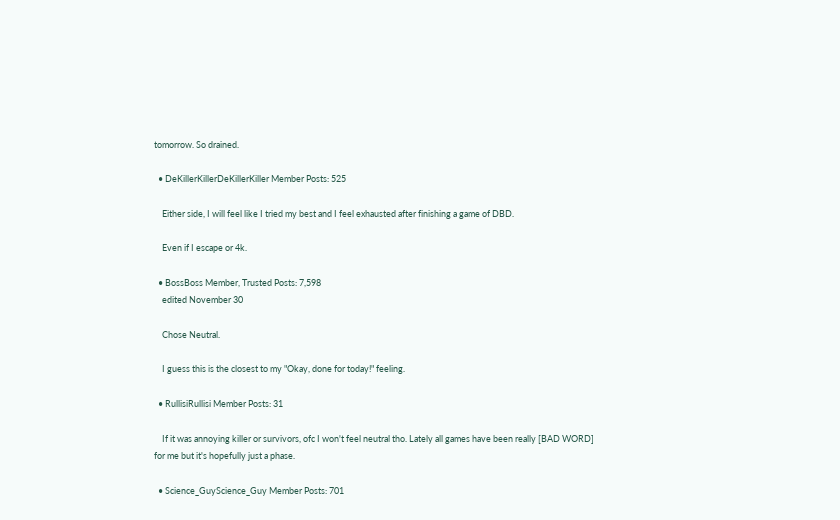tomorrow. So drained.

  • DeKillerKillerDeKillerKiller Member Posts: 525

    Either side, I will feel like I tried my best and I feel exhausted after finishing a game of DBD.

    Even if I escape or 4k.

  • BossBoss Member, Trusted Posts: 7,598
    edited November 30

    Chose Neutral.

    I guess this is the closest to my "Okay, done for today!" feeling.

  • RullisiRullisi Member Posts: 31

    If it was annoying killer or survivors, ofc I won't feel neutral tho. Lately all games have been really [BAD WORD] for me but it's hopefully just a phase.

  • Science_GuyScience_Guy Member Posts: 701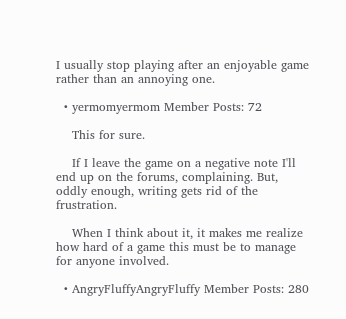I usually stop playing after an enjoyable game rather than an annoying one.

  • yermomyermom Member Posts: 72

    This for sure.

    If I leave the game on a negative note I'll end up on the forums, complaining. But, oddly enough, writing gets rid of the frustration.

    When I think about it, it makes me realize how hard of a game this must be to manage for anyone involved.

  • AngryFluffyAngryFluffy Member Posts: 280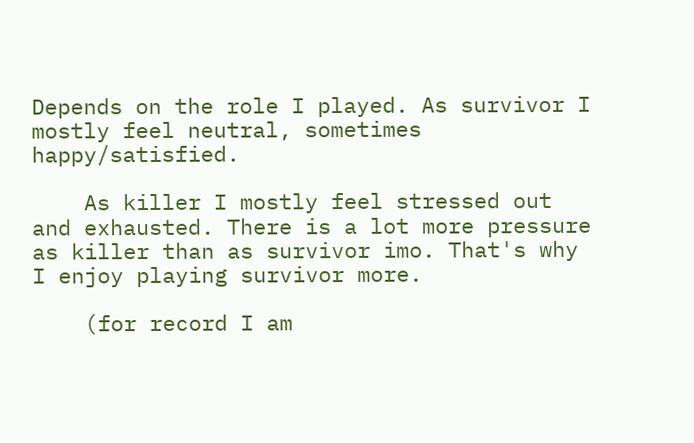Depends on the role I played. As survivor I mostly feel neutral, sometimes happy/satisfied.

    As killer I mostly feel stressed out and exhausted. There is a lot more pressure as killer than as survivor imo. That's why I enjoy playing survivor more.

    (for record I am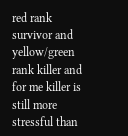red rank survivor and yellow/green rank killer and for me killer is still more stressful than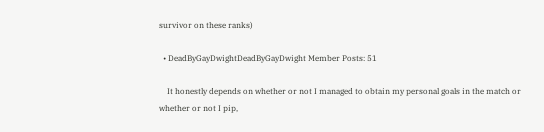survivor on these ranks)

  • DeadByGayDwightDeadByGayDwight Member Posts: 51

    It honestly depends on whether or not I managed to obtain my personal goals in the match or whether or not I pip,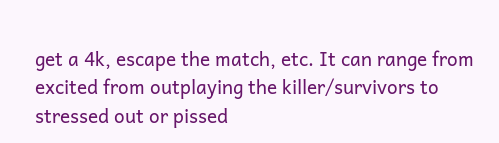get a 4k, escape the match, etc. It can range from excited from outplaying the killer/survivors to stressed out or pissed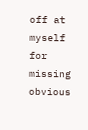off at myself for missing obvious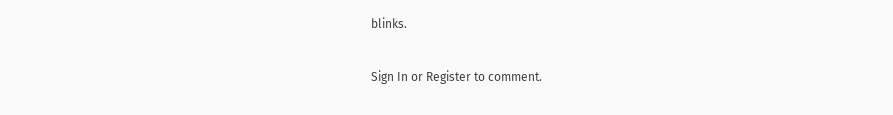blinks.

Sign In or Register to comment.